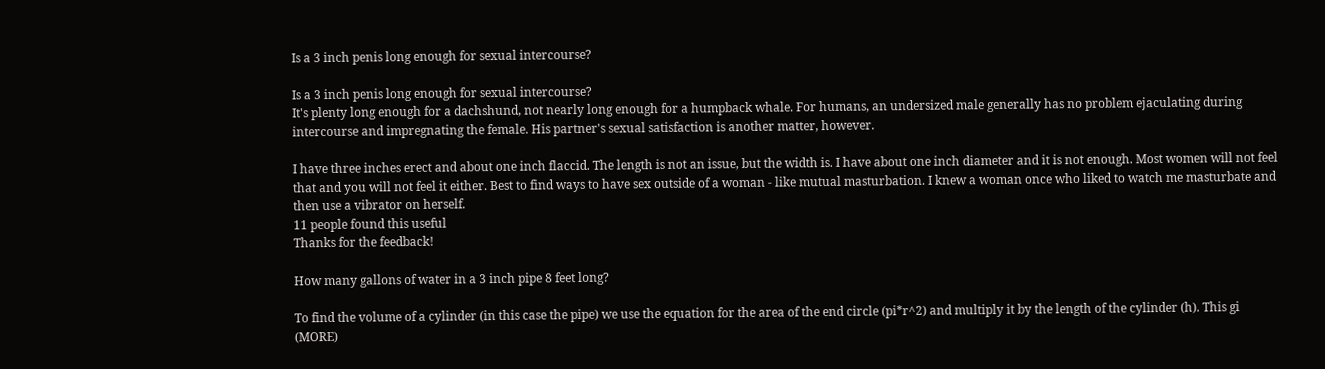Is a 3 inch penis long enough for sexual intercourse?

Is a 3 inch penis long enough for sexual intercourse?
It's plenty long enough for a dachshund, not nearly long enough for a humpback whale. For humans, an undersized male generally has no problem ejaculating during intercourse and impregnating the female. His partner's sexual satisfaction is another matter, however.

I have three inches erect and about one inch flaccid. The length is not an issue, but the width is. I have about one inch diameter and it is not enough. Most women will not feel that and you will not feel it either. Best to find ways to have sex outside of a woman - like mutual masturbation. I knew a woman once who liked to watch me masturbate and then use a vibrator on herself.
11 people found this useful
Thanks for the feedback!

How many gallons of water in a 3 inch pipe 8 feet long?

To find the volume of a cylinder (in this case the pipe) we use the equation for the area of the end circle (pi*r^2) and multiply it by the length of the cylinder (h). This gi (MORE)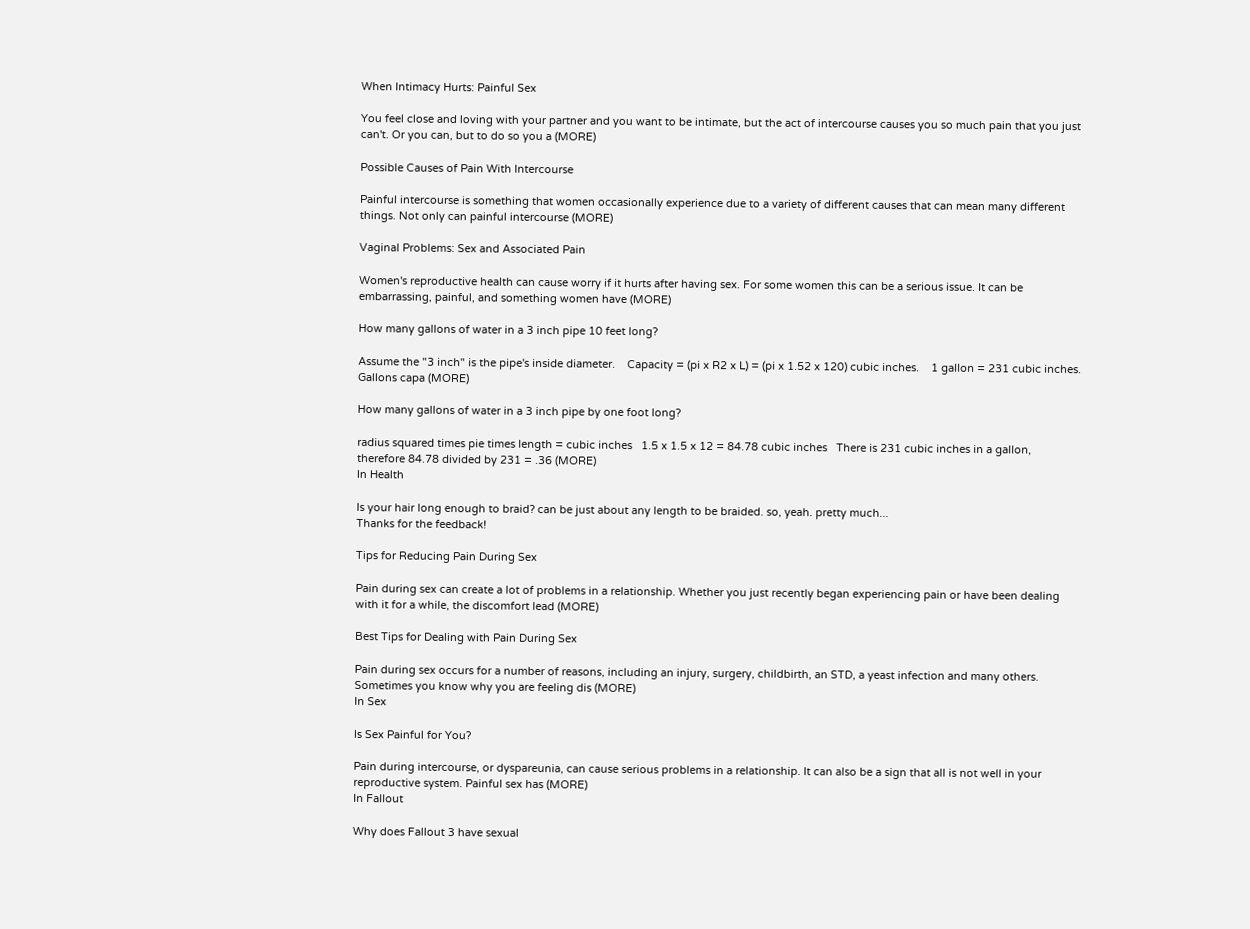When Intimacy Hurts: Painful Sex

You feel close and loving with your partner and you want to be intimate, but the act of intercourse causes you so much pain that you just can't. Or you can, but to do so you a (MORE)

Possible Causes of Pain With Intercourse

Painful intercourse is something that women occasionally experience due to a variety of different causes that can mean many different things. Not only can painful intercourse (MORE)

Vaginal Problems: Sex and Associated Pain

Women's reproductive health can cause worry if it hurts after having sex. For some women this can be a serious issue. It can be embarrassing, painful, and something women have (MORE)

How many gallons of water in a 3 inch pipe 10 feet long?

Assume the "3 inch" is the pipe's inside diameter.    Capacity = (pi x R2 x L) = (pi x 1.52 x 120) cubic inches.    1 gallon = 231 cubic inches.    Gallons capa (MORE)

How many gallons of water in a 3 inch pipe by one foot long?

radius squared times pie times length = cubic inches   1.5 x 1.5 x 12 = 84.78 cubic inches   There is 231 cubic inches in a gallon, therefore 84.78 divided by 231 = .36 (MORE)
In Health

Is your hair long enough to braid? can be just about any length to be braided. so, yeah. pretty much...
Thanks for the feedback!

Tips for Reducing Pain During Sex

Pain during sex can create a lot of problems in a relationship. Whether you just recently began experiencing pain or have been dealing with it for a while, the discomfort lead (MORE)

Best Tips for Dealing with Pain During Sex

Pain during sex occurs for a number of reasons, including an injury, surgery, childbirth, an STD, a yeast infection and many others. Sometimes you know why you are feeling dis (MORE)
In Sex

Is Sex Painful for You?

Pain during intercourse, or dyspareunia, can cause serious problems in a relationship. It can also be a sign that all is not well in your reproductive system. Painful sex has (MORE)
In Fallout

Why does Fallout 3 have sexual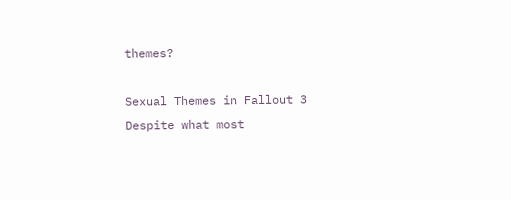themes?

Sexual Themes in Fallout 3   Despite what most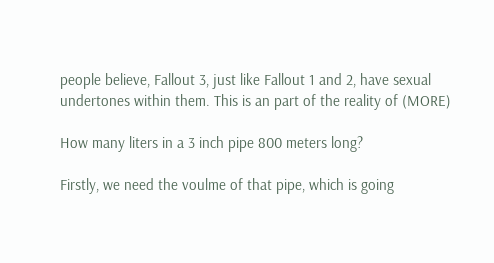people believe, Fallout 3, just like Fallout 1 and 2, have sexual undertones within them. This is an part of the reality of (MORE)

How many liters in a 3 inch pipe 800 meters long?

Firstly, we need the voulme of that pipe, which is going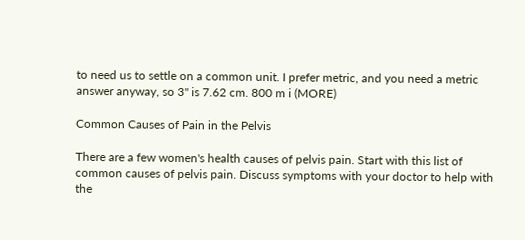to need us to settle on a common unit. I prefer metric, and you need a metric answer anyway, so 3" is 7.62 cm. 800 m i (MORE)

Common Causes of Pain in the Pelvis

There are a few women's health causes of pelvis pain. Start with this list of common causes of pelvis pain. Discuss symptoms with your doctor to help with the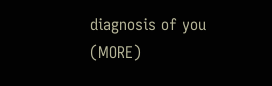diagnosis of you (MORE)